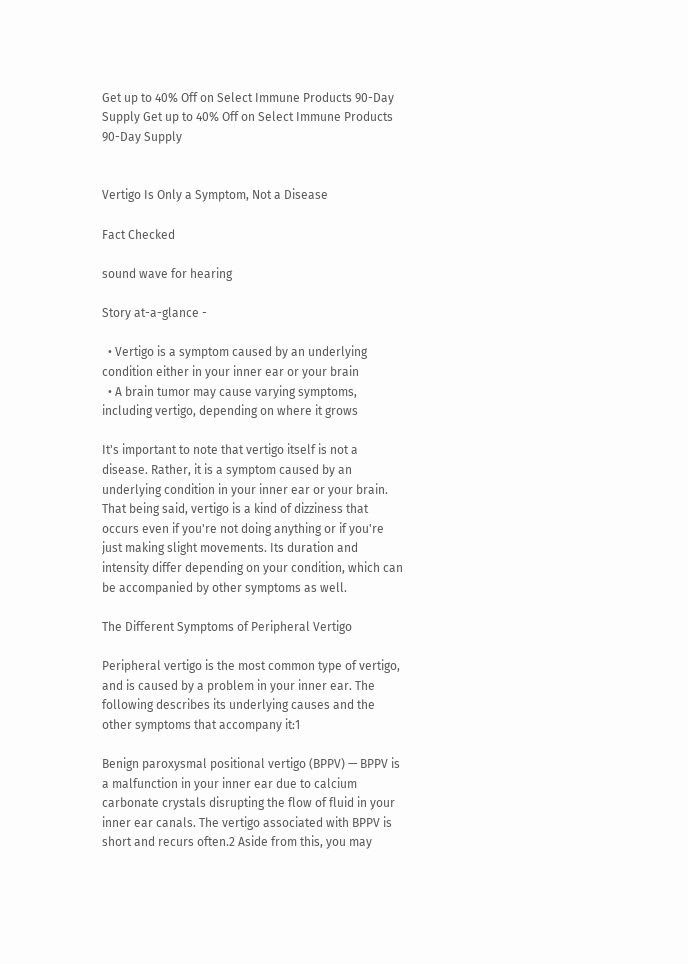Get up to 40% Off on Select Immune Products 90-Day Supply Get up to 40% Off on Select Immune Products 90-Day Supply


Vertigo Is Only a Symptom, Not a Disease

Fact Checked

sound wave for hearing

Story at-a-glance -

  • Vertigo is a symptom caused by an underlying condition either in your inner ear or your brain
  • A brain tumor may cause varying symptoms, including vertigo, depending on where it grows

It's important to note that vertigo itself is not a disease. Rather, it is a symptom caused by an underlying condition in your inner ear or your brain. That being said, vertigo is a kind of dizziness that occurs even if you're not doing anything or if you're just making slight movements. Its duration and intensity differ depending on your condition, which can be accompanied by other symptoms as well.

The Different Symptoms of Peripheral Vertigo

Peripheral vertigo is the most common type of vertigo, and is caused by a problem in your inner ear. The following describes its underlying causes and the other symptoms that accompany it:1

Benign paroxysmal positional vertigo (BPPV) — BPPV is a malfunction in your inner ear due to calcium carbonate crystals disrupting the flow of fluid in your inner ear canals. The vertigo associated with BPPV is short and recurs often.2 Aside from this, you may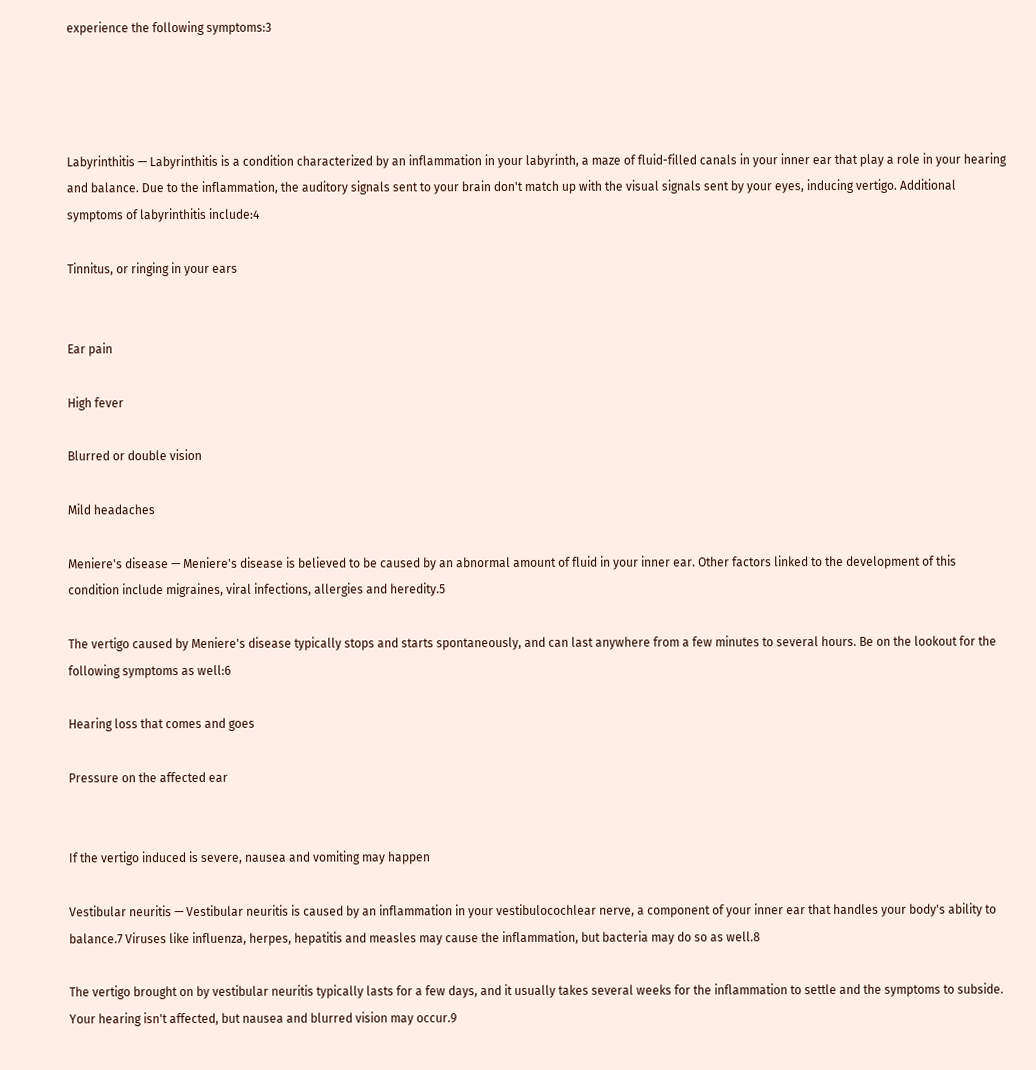experience the following symptoms:3




Labyrinthitis — Labyrinthitis is a condition characterized by an inflammation in your labyrinth, a maze of fluid-filled canals in your inner ear that play a role in your hearing and balance. Due to the inflammation, the auditory signals sent to your brain don't match up with the visual signals sent by your eyes, inducing vertigo. Additional symptoms of labyrinthitis include:4

Tinnitus, or ringing in your ears


Ear pain

High fever

Blurred or double vision

Mild headaches

Meniere's disease — Meniere's disease is believed to be caused by an abnormal amount of fluid in your inner ear. Other factors linked to the development of this condition include migraines, viral infections, allergies and heredity.5

The vertigo caused by Meniere's disease typically stops and starts spontaneously, and can last anywhere from a few minutes to several hours. Be on the lookout for the following symptoms as well:6

Hearing loss that comes and goes

Pressure on the affected ear


If the vertigo induced is severe, nausea and vomiting may happen

Vestibular neuritis — Vestibular neuritis is caused by an inflammation in your vestibulocochlear nerve, a component of your inner ear that handles your body's ability to balance.7 Viruses like influenza, herpes, hepatitis and measles may cause the inflammation, but bacteria may do so as well.8

The vertigo brought on by vestibular neuritis typically lasts for a few days, and it usually takes several weeks for the inflammation to settle and the symptoms to subside. Your hearing isn't affected, but nausea and blurred vision may occur.9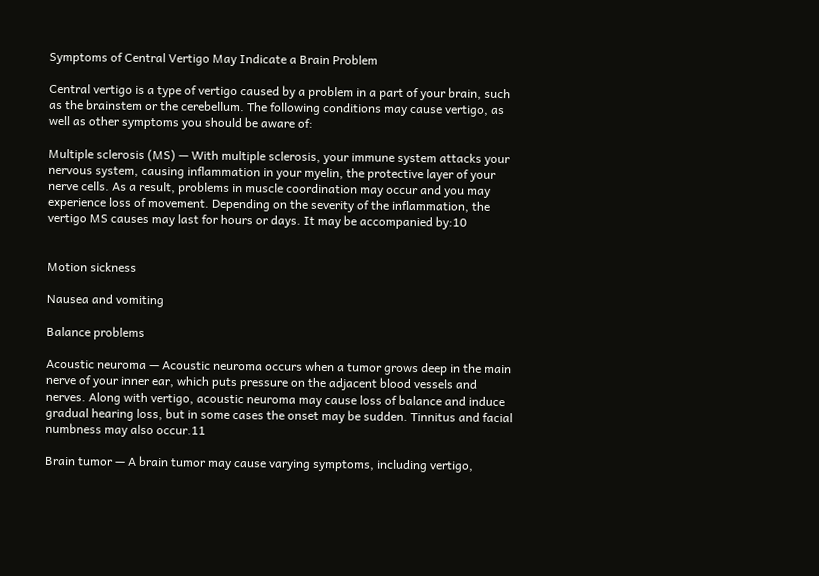Symptoms of Central Vertigo May Indicate a Brain Problem

Central vertigo is a type of vertigo caused by a problem in a part of your brain, such as the brainstem or the cerebellum. The following conditions may cause vertigo, as well as other symptoms you should be aware of:

Multiple sclerosis (MS) — With multiple sclerosis, your immune system attacks your nervous system, causing inflammation in your myelin, the protective layer of your nerve cells. As a result, problems in muscle coordination may occur and you may experience loss of movement. Depending on the severity of the inflammation, the vertigo MS causes may last for hours or days. It may be accompanied by:10


Motion sickness

Nausea and vomiting

Balance problems

Acoustic neuroma — Acoustic neuroma occurs when a tumor grows deep in the main nerve of your inner ear, which puts pressure on the adjacent blood vessels and nerves. Along with vertigo, acoustic neuroma may cause loss of balance and induce gradual hearing loss, but in some cases the onset may be sudden. Tinnitus and facial numbness may also occur.11

Brain tumor — A brain tumor may cause varying symptoms, including vertigo,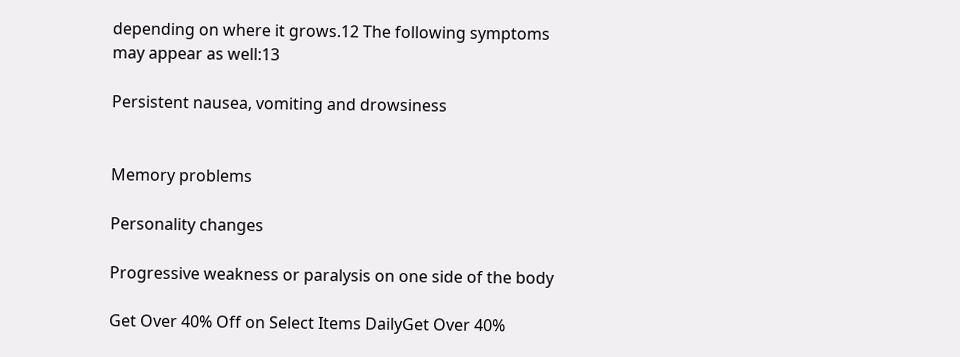depending on where it grows.12 The following symptoms may appear as well:13

Persistent nausea, vomiting and drowsiness


Memory problems

Personality changes

Progressive weakness or paralysis on one side of the body

Get Over 40% Off on Select Items DailyGet Over 40%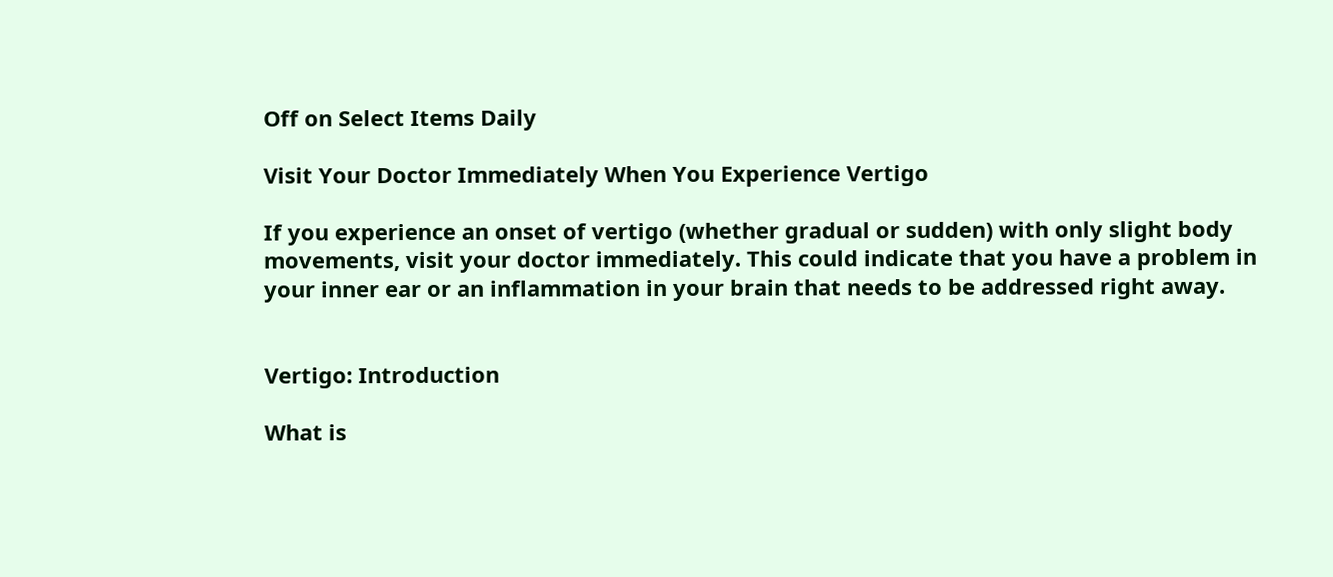Off on Select Items Daily

Visit Your Doctor Immediately When You Experience Vertigo

If you experience an onset of vertigo (whether gradual or sudden) with only slight body movements, visit your doctor immediately. This could indicate that you have a problem in your inner ear or an inflammation in your brain that needs to be addressed right away.


Vertigo: Introduction

What is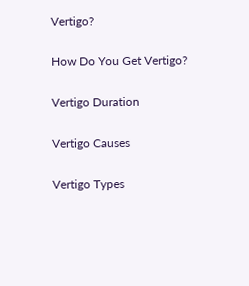Vertigo?

How Do You Get Vertigo?

Vertigo Duration

Vertigo Causes

Vertigo Types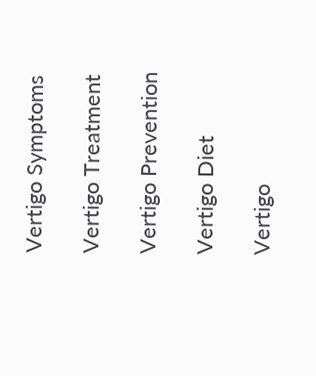Vertigo Symptoms

Vertigo Treatment

Vertigo Prevention

Vertigo Diet

Vertigo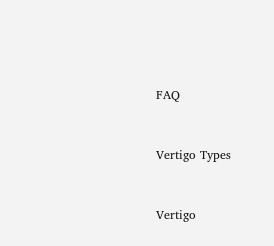FAQ


Vertigo Types


Vertigo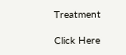Treatment

Click Here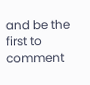and be the first to comment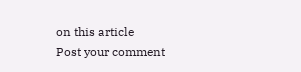on this article
Post your comment